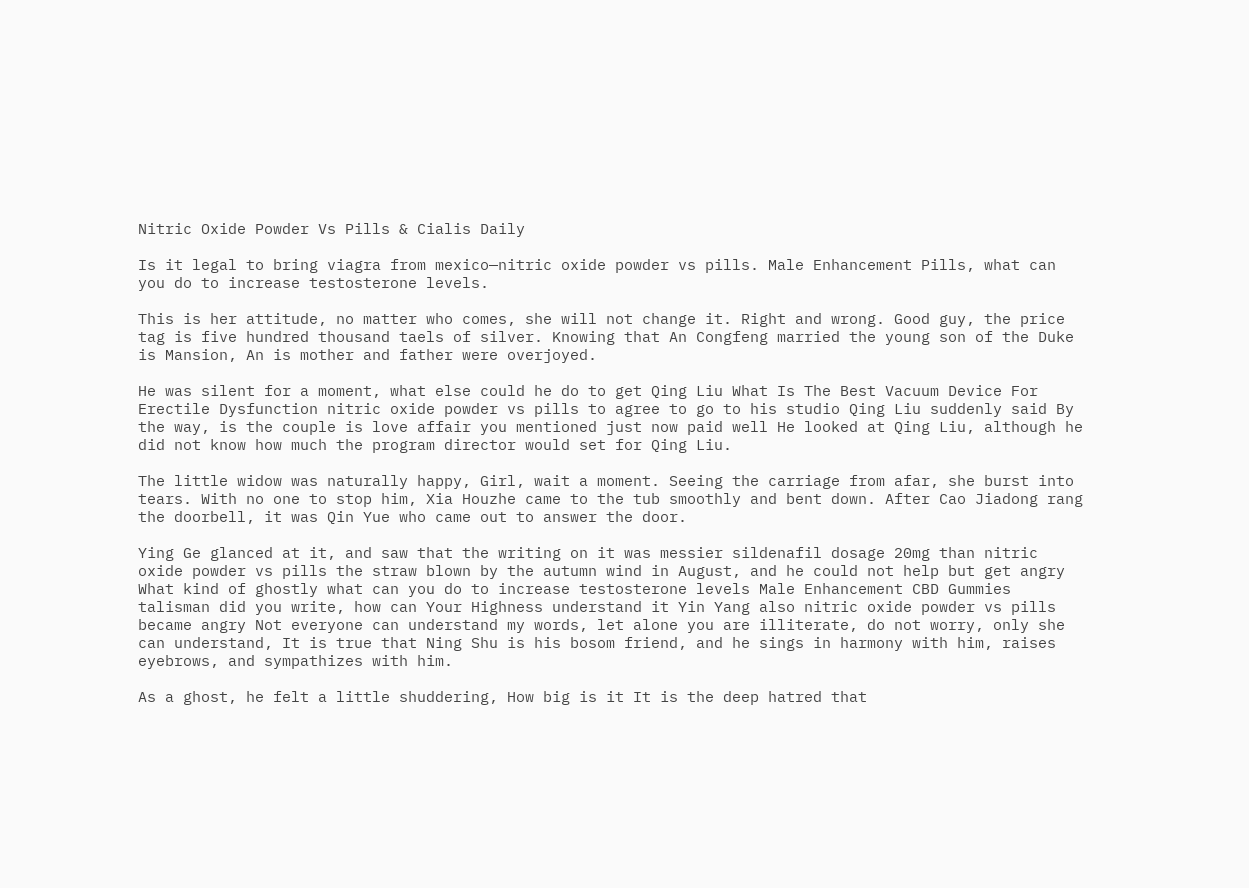Nitric Oxide Powder Vs Pills & Cialis Daily

Is it legal to bring viagra from mexico—nitric oxide powder vs pills. Male Enhancement Pills, what can you do to increase testosterone levels.

This is her attitude, no matter who comes, she will not change it. Right and wrong. Good guy, the price tag is five hundred thousand taels of silver. Knowing that An Congfeng married the young son of the Duke is Mansion, An is mother and father were overjoyed.

He was silent for a moment, what else could he do to get Qing Liu What Is The Best Vacuum Device For Erectile Dysfunction nitric oxide powder vs pills to agree to go to his studio Qing Liu suddenly said By the way, is the couple is love affair you mentioned just now paid well He looked at Qing Liu, although he did not know how much the program director would set for Qing Liu.

The little widow was naturally happy, Girl, wait a moment. Seeing the carriage from afar, she burst into tears. With no one to stop him, Xia Houzhe came to the tub smoothly and bent down. After Cao Jiadong rang the doorbell, it was Qin Yue who came out to answer the door.

Ying Ge glanced at it, and saw that the writing on it was messier sildenafil dosage 20mg than nitric oxide powder vs pills the straw blown by the autumn wind in August, and he could not help but get angry What kind of ghostly what can you do to increase testosterone levels Male Enhancement CBD Gummies talisman did you write, how can Your Highness understand it Yin Yang also nitric oxide powder vs pills became angry Not everyone can understand my words, let alone you are illiterate, do not worry, only she can understand, It is true that Ning Shu is his bosom friend, and he sings in harmony with him, raises eyebrows, and sympathizes with him.

As a ghost, he felt a little shuddering, How big is it It is the deep hatred that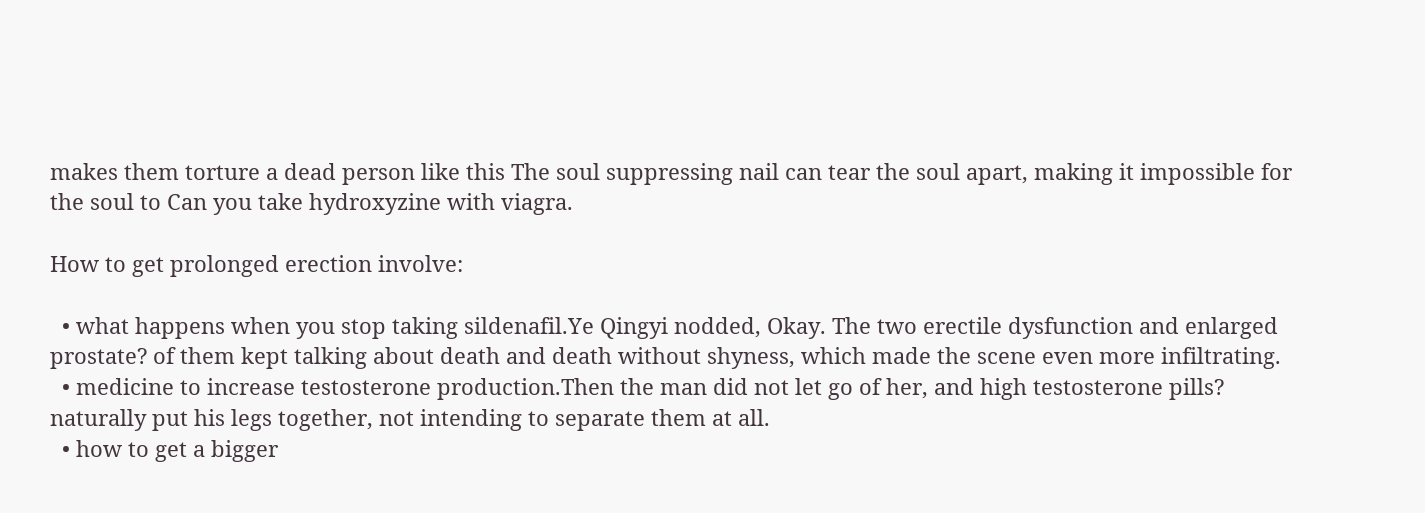makes them torture a dead person like this The soul suppressing nail can tear the soul apart, making it impossible for the soul to Can you take hydroxyzine with viagra.

How to get prolonged erection involve:

  • what happens when you stop taking sildenafil.Ye Qingyi nodded, Okay. The two erectile dysfunction and enlarged prostate? of them kept talking about death and death without shyness, which made the scene even more infiltrating.
  • medicine to increase testosterone production.Then the man did not let go of her, and high testosterone pills? naturally put his legs together, not intending to separate them at all.
  • how to get a bigger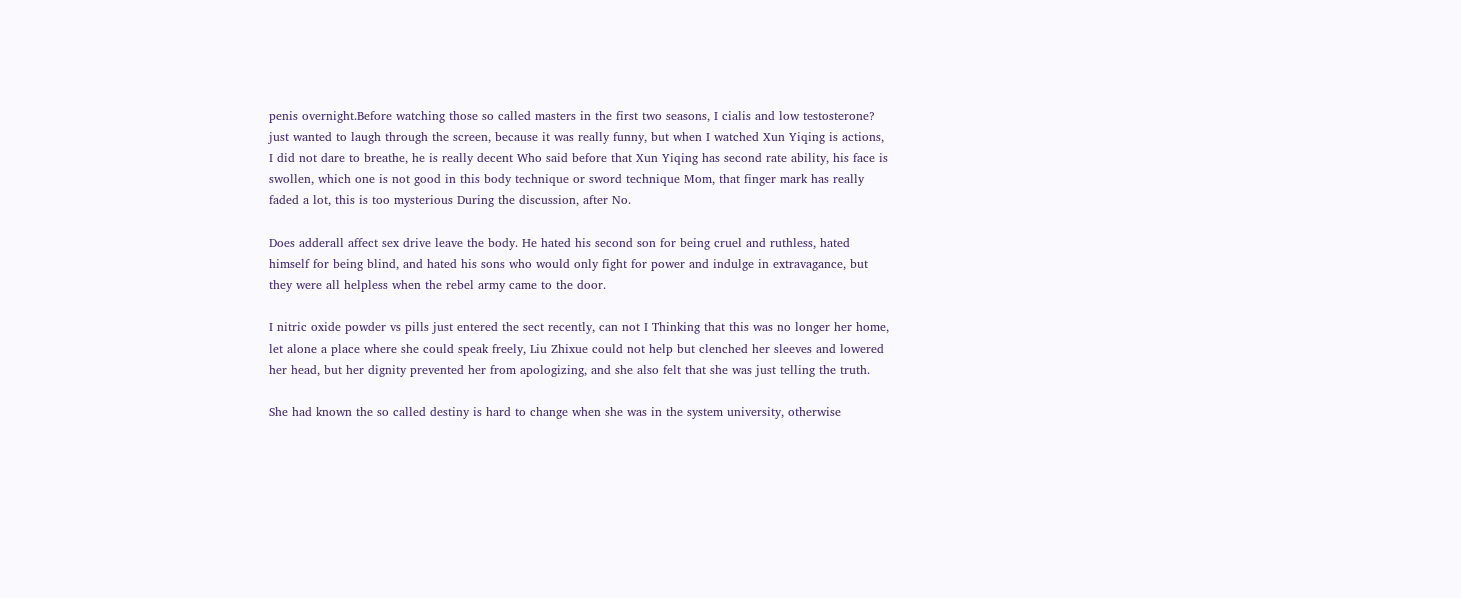penis overnight.Before watching those so called masters in the first two seasons, I cialis and low testosterone? just wanted to laugh through the screen, because it was really funny, but when I watched Xun Yiqing is actions, I did not dare to breathe, he is really decent Who said before that Xun Yiqing has second rate ability, his face is swollen, which one is not good in this body technique or sword technique Mom, that finger mark has really faded a lot, this is too mysterious During the discussion, after No.

Does adderall affect sex drive leave the body. He hated his second son for being cruel and ruthless, hated himself for being blind, and hated his sons who would only fight for power and indulge in extravagance, but they were all helpless when the rebel army came to the door.

I nitric oxide powder vs pills just entered the sect recently, can not I Thinking that this was no longer her home, let alone a place where she could speak freely, Liu Zhixue could not help but clenched her sleeves and lowered her head, but her dignity prevented her from apologizing, and she also felt that she was just telling the truth.

She had known the so called destiny is hard to change when she was in the system university, otherwise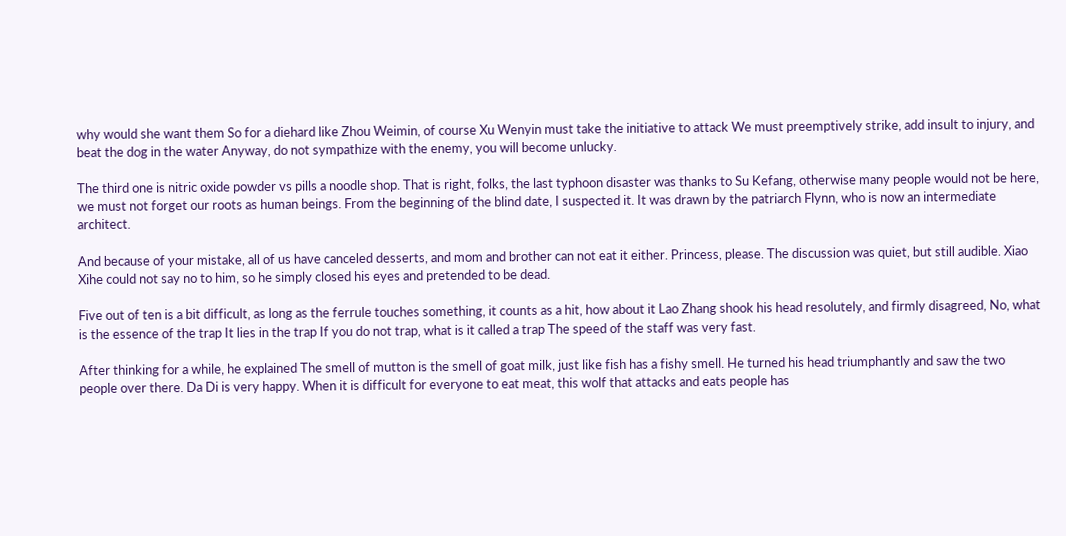why would she want them So for a diehard like Zhou Weimin, of course Xu Wenyin must take the initiative to attack We must preemptively strike, add insult to injury, and beat the dog in the water Anyway, do not sympathize with the enemy, you will become unlucky.

The third one is nitric oxide powder vs pills a noodle shop. That is right, folks, the last typhoon disaster was thanks to Su Kefang, otherwise many people would not be here, we must not forget our roots as human beings. From the beginning of the blind date, I suspected it. It was drawn by the patriarch Flynn, who is now an intermediate architect.

And because of your mistake, all of us have canceled desserts, and mom and brother can not eat it either. Princess, please. The discussion was quiet, but still audible. Xiao Xihe could not say no to him, so he simply closed his eyes and pretended to be dead.

Five out of ten is a bit difficult, as long as the ferrule touches something, it counts as a hit, how about it Lao Zhang shook his head resolutely, and firmly disagreed, No, what is the essence of the trap It lies in the trap If you do not trap, what is it called a trap The speed of the staff was very fast.

After thinking for a while, he explained The smell of mutton is the smell of goat milk, just like fish has a fishy smell. He turned his head triumphantly and saw the two people over there. Da Di is very happy. When it is difficult for everyone to eat meat, this wolf that attacks and eats people has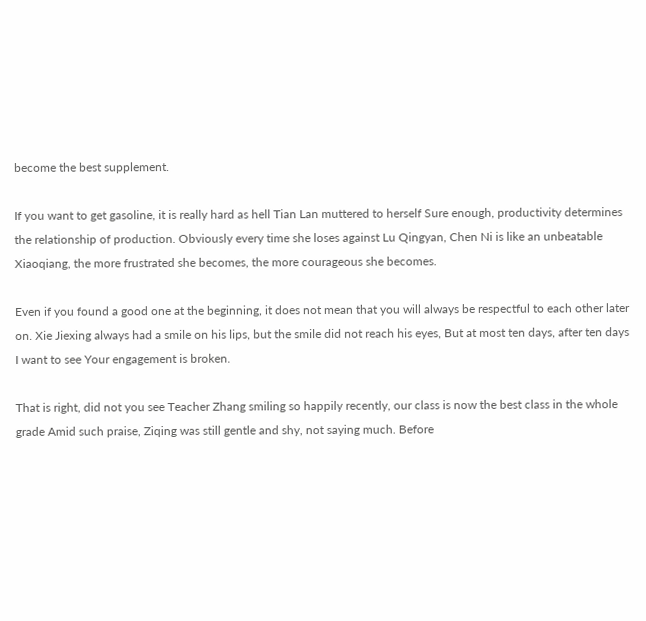become the best supplement.

If you want to get gasoline, it is really hard as hell Tian Lan muttered to herself Sure enough, productivity determines the relationship of production. Obviously every time she loses against Lu Qingyan, Chen Ni is like an unbeatable Xiaoqiang, the more frustrated she becomes, the more courageous she becomes.

Even if you found a good one at the beginning, it does not mean that you will always be respectful to each other later on. Xie Jiexing always had a smile on his lips, but the smile did not reach his eyes, But at most ten days, after ten days I want to see Your engagement is broken.

That is right, did not you see Teacher Zhang smiling so happily recently, our class is now the best class in the whole grade Amid such praise, Ziqing was still gentle and shy, not saying much. Before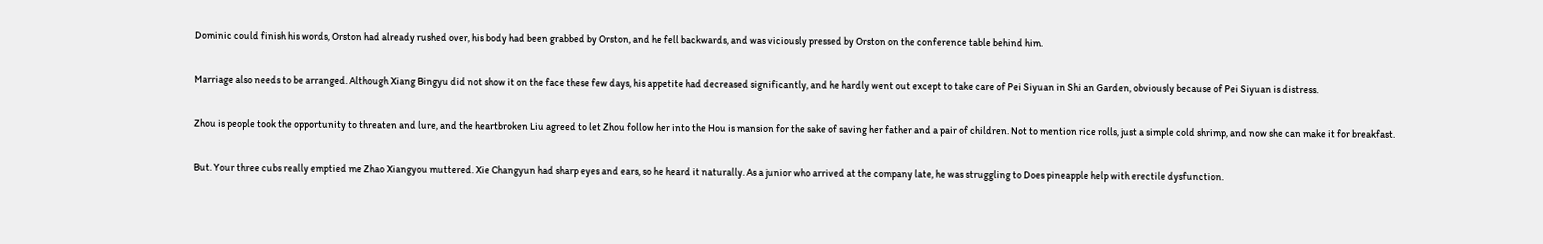Dominic could finish his words, Orston had already rushed over, his body had been grabbed by Orston, and he fell backwards, and was viciously pressed by Orston on the conference table behind him.

Marriage also needs to be arranged. Although Xiang Bingyu did not show it on the face these few days, his appetite had decreased significantly, and he hardly went out except to take care of Pei Siyuan in Shi an Garden, obviously because of Pei Siyuan is distress.

Zhou is people took the opportunity to threaten and lure, and the heartbroken Liu agreed to let Zhou follow her into the Hou is mansion for the sake of saving her father and a pair of children. Not to mention rice rolls, just a simple cold shrimp, and now she can make it for breakfast.

But. Your three cubs really emptied me Zhao Xiangyou muttered. Xie Changyun had sharp eyes and ears, so he heard it naturally. As a junior who arrived at the company late, he was struggling to Does pineapple help with erectile dysfunction.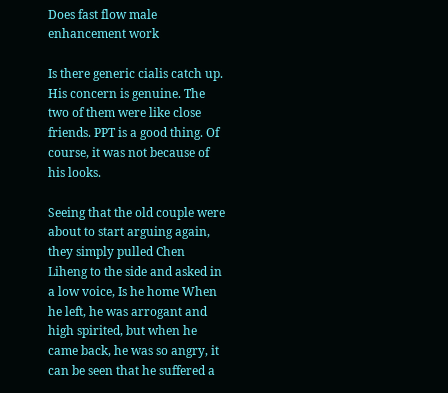Does fast flow male enhancement work

Is there generic cialis catch up. His concern is genuine. The two of them were like close friends. PPT is a good thing. Of course, it was not because of his looks.

Seeing that the old couple were about to start arguing again, they simply pulled Chen Liheng to the side and asked in a low voice, Is he home When he left, he was arrogant and high spirited, but when he came back, he was so angry, it can be seen that he suffered a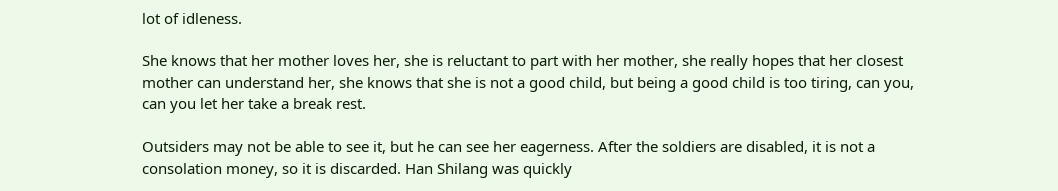lot of idleness.

She knows that her mother loves her, she is reluctant to part with her mother, she really hopes that her closest mother can understand her, she knows that she is not a good child, but being a good child is too tiring, can you, can you let her take a break rest.

Outsiders may not be able to see it, but he can see her eagerness. After the soldiers are disabled, it is not a consolation money, so it is discarded. Han Shilang was quickly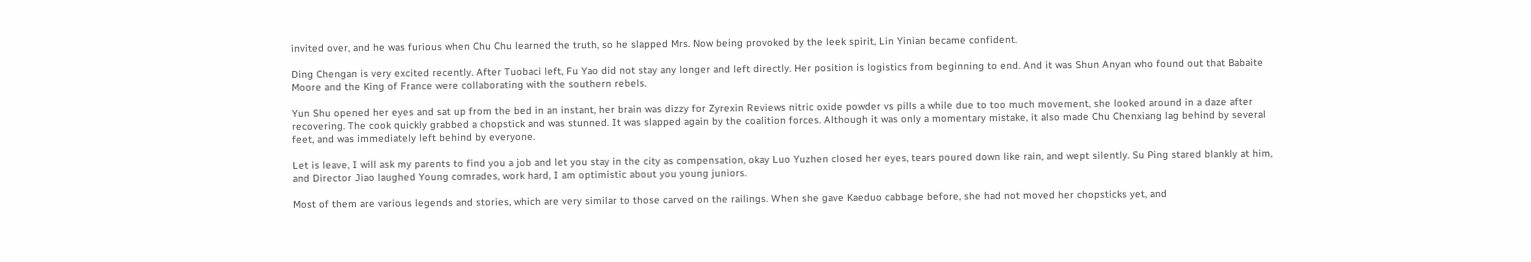invited over, and he was furious when Chu Chu learned the truth, so he slapped Mrs. Now being provoked by the leek spirit, Lin Yinian became confident.

Ding Chengan is very excited recently. After Tuobaci left, Fu Yao did not stay any longer and left directly. Her position is logistics from beginning to end. And it was Shun Anyan who found out that Babaite Moore and the King of France were collaborating with the southern rebels.

Yun Shu opened her eyes and sat up from the bed in an instant, her brain was dizzy for Zyrexin Reviews nitric oxide powder vs pills a while due to too much movement, she looked around in a daze after recovering. The cook quickly grabbed a chopstick and was stunned. It was slapped again by the coalition forces. Although it was only a momentary mistake, it also made Chu Chenxiang lag behind by several feet, and was immediately left behind by everyone.

Let is leave, I will ask my parents to find you a job and let you stay in the city as compensation, okay Luo Yuzhen closed her eyes, tears poured down like rain, and wept silently. Su Ping stared blankly at him, and Director Jiao laughed Young comrades, work hard, I am optimistic about you young juniors.

Most of them are various legends and stories, which are very similar to those carved on the railings. When she gave Kaeduo cabbage before, she had not moved her chopsticks yet, and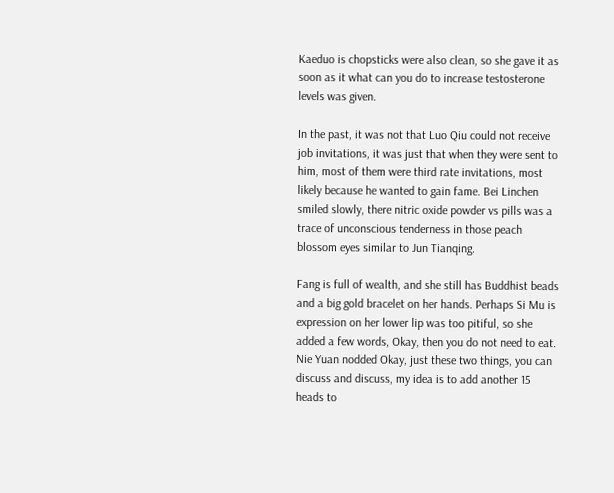Kaeduo is chopsticks were also clean, so she gave it as soon as it what can you do to increase testosterone levels was given.

In the past, it was not that Luo Qiu could not receive job invitations, it was just that when they were sent to him, most of them were third rate invitations, most likely because he wanted to gain fame. Bei Linchen smiled slowly, there nitric oxide powder vs pills was a trace of unconscious tenderness in those peach blossom eyes similar to Jun Tianqing.

Fang is full of wealth, and she still has Buddhist beads and a big gold bracelet on her hands. Perhaps Si Mu is expression on her lower lip was too pitiful, so she added a few words, Okay, then you do not need to eat. Nie Yuan nodded Okay, just these two things, you can discuss and discuss, my idea is to add another 15 heads to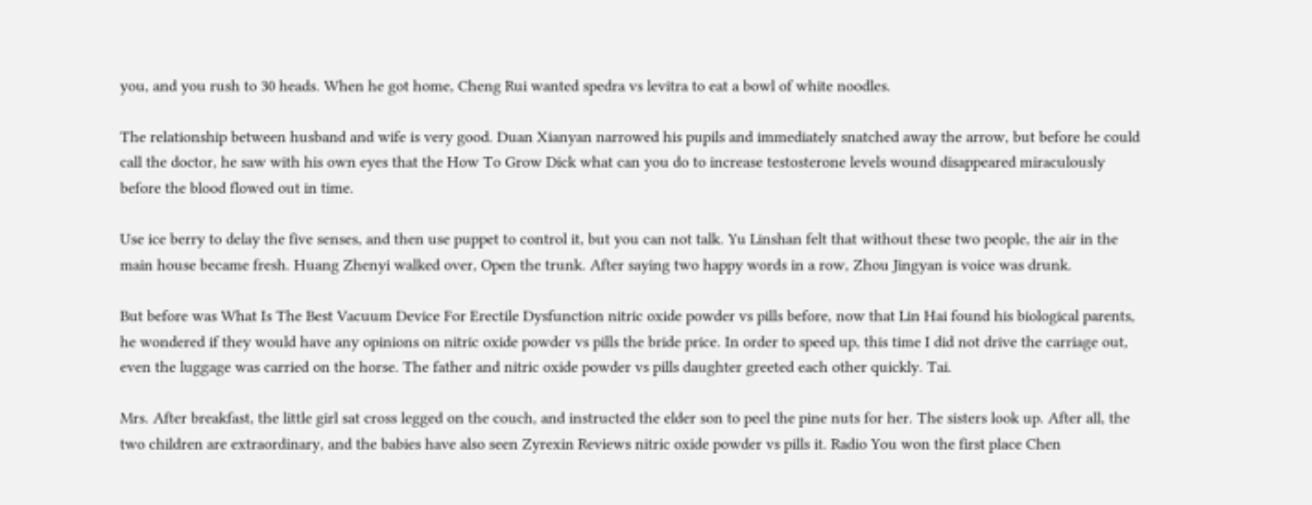you, and you rush to 30 heads. When he got home, Cheng Rui wanted spedra vs levitra to eat a bowl of white noodles.

The relationship between husband and wife is very good. Duan Xianyan narrowed his pupils and immediately snatched away the arrow, but before he could call the doctor, he saw with his own eyes that the How To Grow Dick what can you do to increase testosterone levels wound disappeared miraculously before the blood flowed out in time.

Use ice berry to delay the five senses, and then use puppet to control it, but you can not talk. Yu Linshan felt that without these two people, the air in the main house became fresh. Huang Zhenyi walked over, Open the trunk. After saying two happy words in a row, Zhou Jingyan is voice was drunk.

But before was What Is The Best Vacuum Device For Erectile Dysfunction nitric oxide powder vs pills before, now that Lin Hai found his biological parents, he wondered if they would have any opinions on nitric oxide powder vs pills the bride price. In order to speed up, this time I did not drive the carriage out, even the luggage was carried on the horse. The father and nitric oxide powder vs pills daughter greeted each other quickly. Tai.

Mrs. After breakfast, the little girl sat cross legged on the couch, and instructed the elder son to peel the pine nuts for her. The sisters look up. After all, the two children are extraordinary, and the babies have also seen Zyrexin Reviews nitric oxide powder vs pills it. Radio You won the first place Chen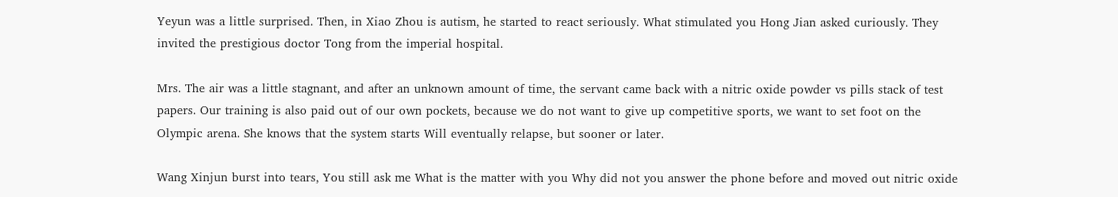Yeyun was a little surprised. Then, in Xiao Zhou is autism, he started to react seriously. What stimulated you Hong Jian asked curiously. They invited the prestigious doctor Tong from the imperial hospital.

Mrs. The air was a little stagnant, and after an unknown amount of time, the servant came back with a nitric oxide powder vs pills stack of test papers. Our training is also paid out of our own pockets, because we do not want to give up competitive sports, we want to set foot on the Olympic arena. She knows that the system starts Will eventually relapse, but sooner or later.

Wang Xinjun burst into tears, You still ask me What is the matter with you Why did not you answer the phone before and moved out nitric oxide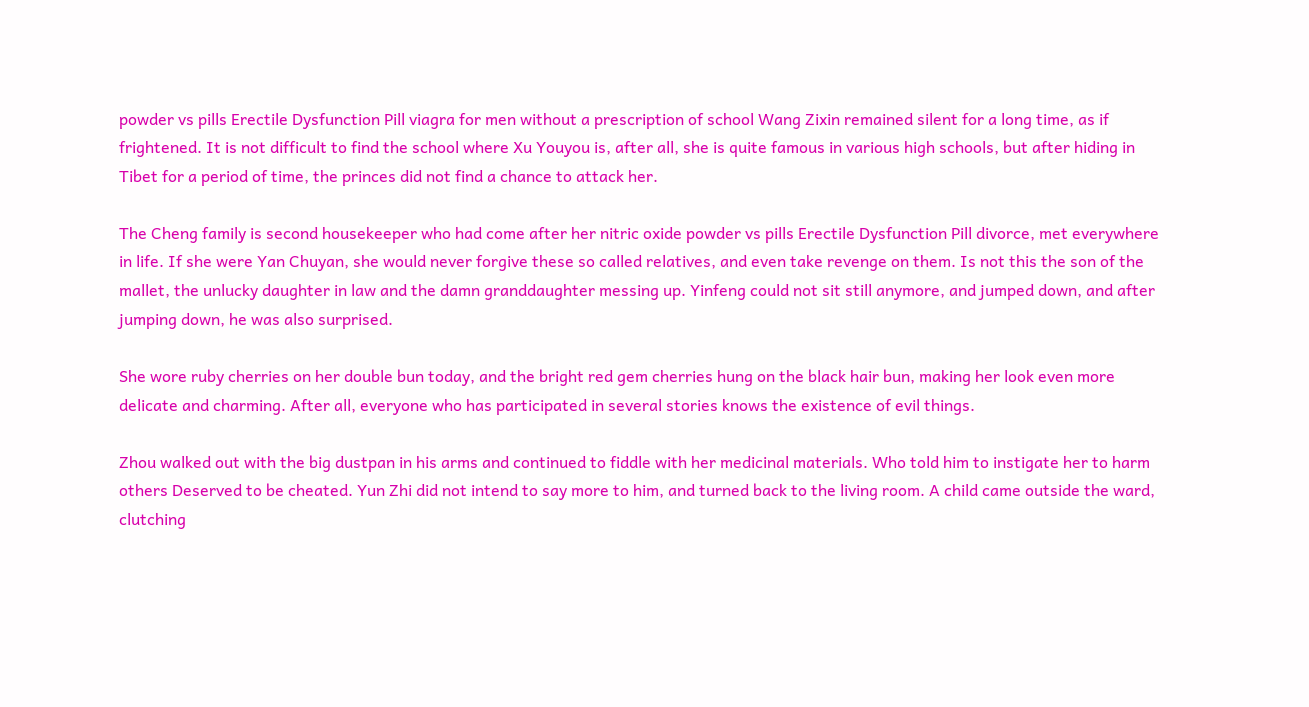powder vs pills Erectile Dysfunction Pill viagra for men without a prescription of school Wang Zixin remained silent for a long time, as if frightened. It is not difficult to find the school where Xu Youyou is, after all, she is quite famous in various high schools, but after hiding in Tibet for a period of time, the princes did not find a chance to attack her.

The Cheng family is second housekeeper who had come after her nitric oxide powder vs pills Erectile Dysfunction Pill divorce, met everywhere in life. If she were Yan Chuyan, she would never forgive these so called relatives, and even take revenge on them. Is not this the son of the mallet, the unlucky daughter in law and the damn granddaughter messing up. Yinfeng could not sit still anymore, and jumped down, and after jumping down, he was also surprised.

She wore ruby cherries on her double bun today, and the bright red gem cherries hung on the black hair bun, making her look even more delicate and charming. After all, everyone who has participated in several stories knows the existence of evil things.

Zhou walked out with the big dustpan in his arms and continued to fiddle with her medicinal materials. Who told him to instigate her to harm others Deserved to be cheated. Yun Zhi did not intend to say more to him, and turned back to the living room. A child came outside the ward, clutching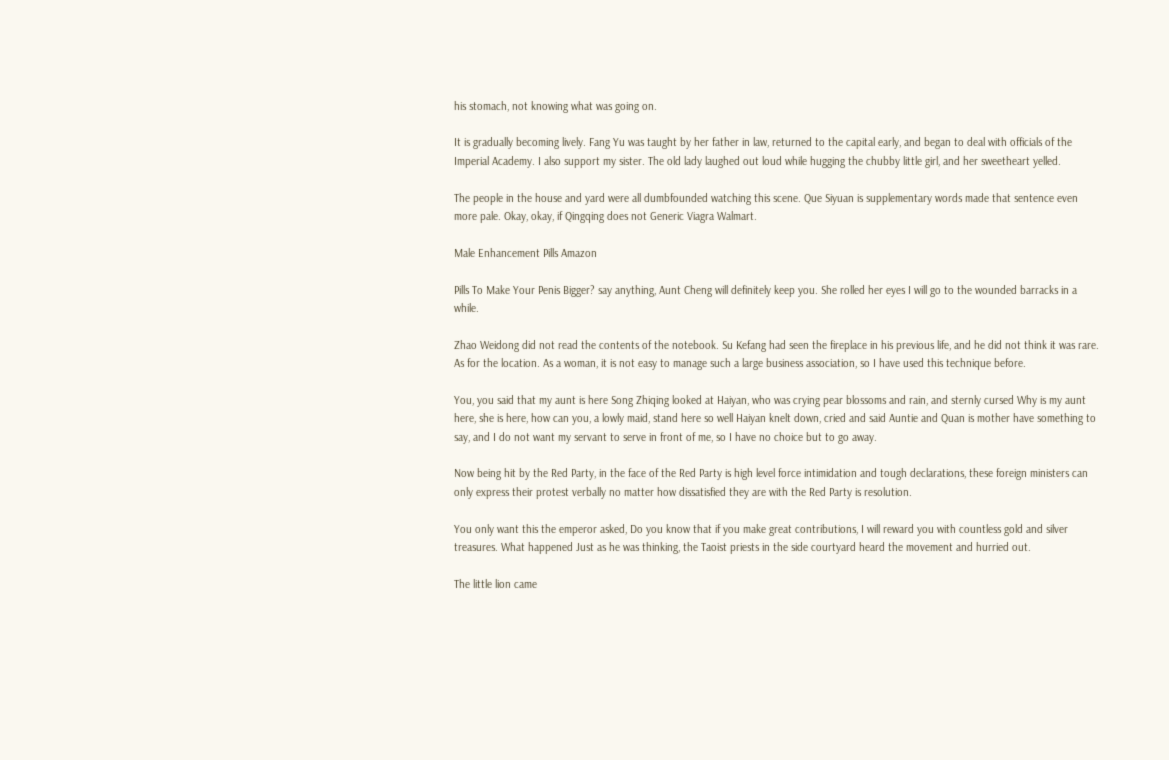his stomach, not knowing what was going on.

It is gradually becoming lively. Fang Yu was taught by her father in law, returned to the capital early, and began to deal with officials of the Imperial Academy. I also support my sister. The old lady laughed out loud while hugging the chubby little girl, and her sweetheart yelled.

The people in the house and yard were all dumbfounded watching this scene. Que Siyuan is supplementary words made that sentence even more pale. Okay, okay, if Qingqing does not Generic Viagra Walmart.

Male Enhancement Pills Amazon

Pills To Make Your Penis Bigger? say anything, Aunt Cheng will definitely keep you. She rolled her eyes I will go to the wounded barracks in a while.

Zhao Weidong did not read the contents of the notebook. Su Kefang had seen the fireplace in his previous life, and he did not think it was rare. As for the location. As a woman, it is not easy to manage such a large business association, so I have used this technique before.

You, you said that my aunt is here Song Zhiqing looked at Haiyan, who was crying pear blossoms and rain, and sternly cursed Why is my aunt here, she is here, how can you, a lowly maid, stand here so well Haiyan knelt down, cried and said Auntie and Quan is mother have something to say, and I do not want my servant to serve in front of me, so I have no choice but to go away.

Now being hit by the Red Party, in the face of the Red Party is high level force intimidation and tough declarations, these foreign ministers can only express their protest verbally no matter how dissatisfied they are with the Red Party is resolution.

You only want this the emperor asked, Do you know that if you make great contributions, I will reward you with countless gold and silver treasures. What happened Just as he was thinking, the Taoist priests in the side courtyard heard the movement and hurried out.

The little lion came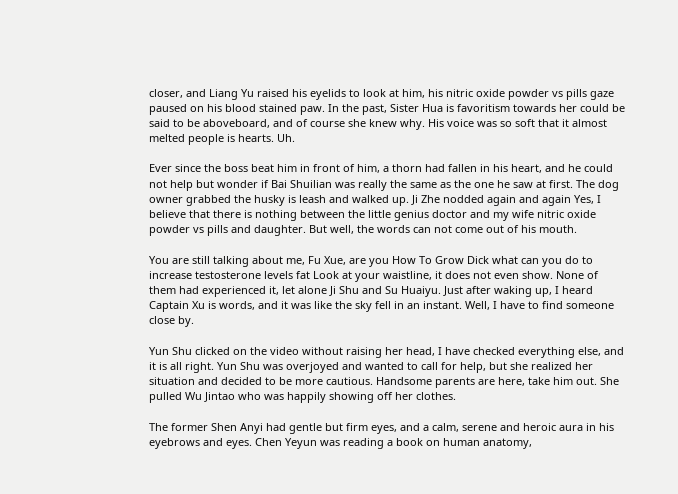closer, and Liang Yu raised his eyelids to look at him, his nitric oxide powder vs pills gaze paused on his blood stained paw. In the past, Sister Hua is favoritism towards her could be said to be aboveboard, and of course she knew why. His voice was so soft that it almost melted people is hearts. Uh.

Ever since the boss beat him in front of him, a thorn had fallen in his heart, and he could not help but wonder if Bai Shuilian was really the same as the one he saw at first. The dog owner grabbed the husky is leash and walked up. Ji Zhe nodded again and again Yes, I believe that there is nothing between the little genius doctor and my wife nitric oxide powder vs pills and daughter. But well, the words can not come out of his mouth.

You are still talking about me, Fu Xue, are you How To Grow Dick what can you do to increase testosterone levels fat Look at your waistline, it does not even show. None of them had experienced it, let alone Ji Shu and Su Huaiyu. Just after waking up, I heard Captain Xu is words, and it was like the sky fell in an instant. Well, I have to find someone close by.

Yun Shu clicked on the video without raising her head, I have checked everything else, and it is all right. Yun Shu was overjoyed and wanted to call for help, but she realized her situation and decided to be more cautious. Handsome parents are here, take him out. She pulled Wu Jintao who was happily showing off her clothes.

The former Shen Anyi had gentle but firm eyes, and a calm, serene and heroic aura in his eyebrows and eyes. Chen Yeyun was reading a book on human anatomy,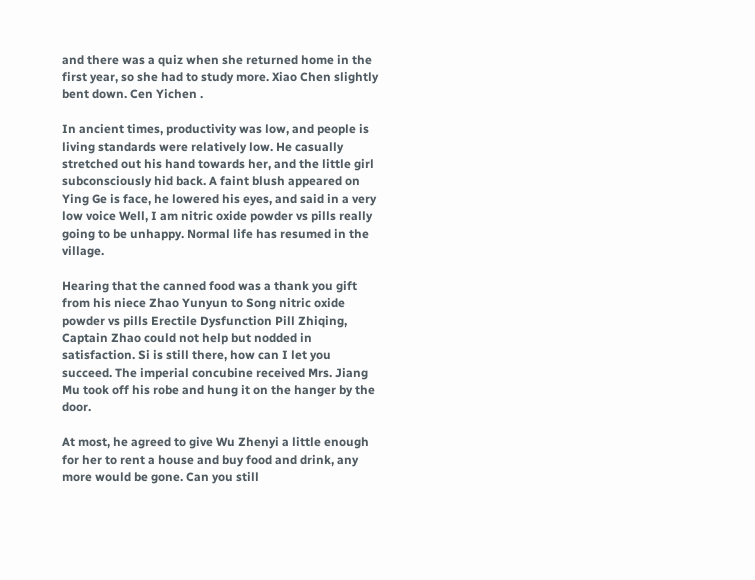and there was a quiz when she returned home in the first year, so she had to study more. Xiao Chen slightly bent down. Cen Yichen .

In ancient times, productivity was low, and people is living standards were relatively low. He casually stretched out his hand towards her, and the little girl subconsciously hid back. A faint blush appeared on Ying Ge is face, he lowered his eyes, and said in a very low voice Well, I am nitric oxide powder vs pills really going to be unhappy. Normal life has resumed in the village.

Hearing that the canned food was a thank you gift from his niece Zhao Yunyun to Song nitric oxide powder vs pills Erectile Dysfunction Pill Zhiqing, Captain Zhao could not help but nodded in satisfaction. Si is still there, how can I let you succeed. The imperial concubine received Mrs. Jiang Mu took off his robe and hung it on the hanger by the door.

At most, he agreed to give Wu Zhenyi a little enough for her to rent a house and buy food and drink, any more would be gone. Can you still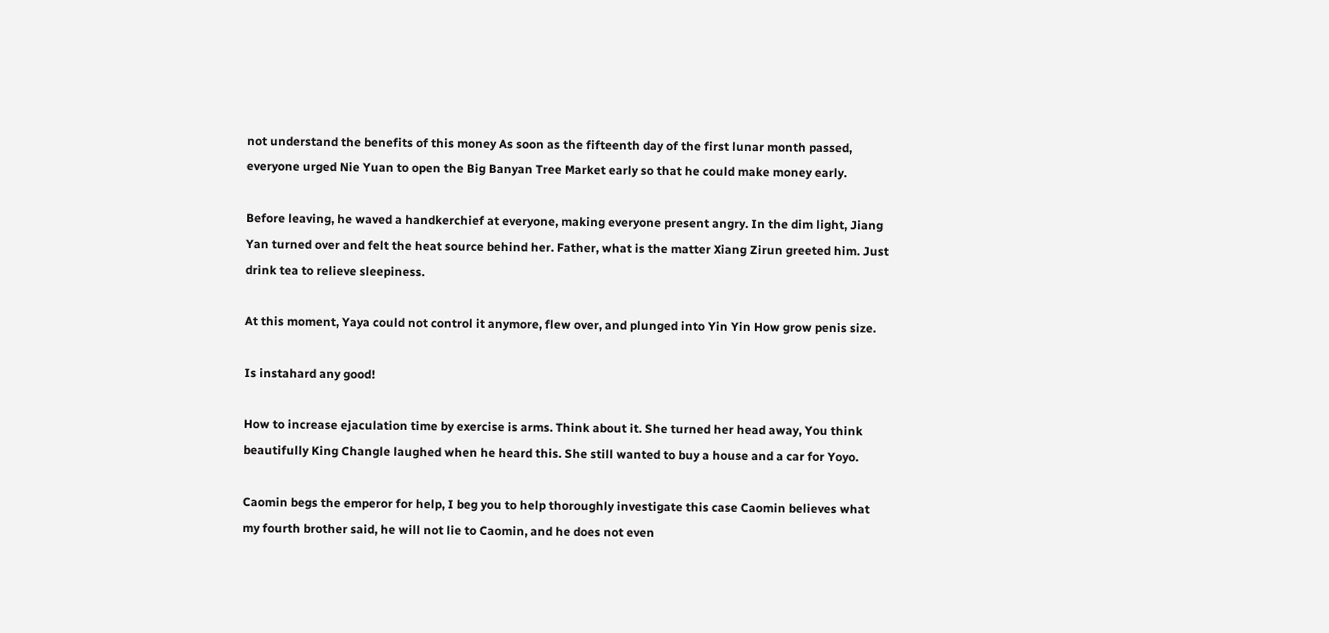not understand the benefits of this money As soon as the fifteenth day of the first lunar month passed, everyone urged Nie Yuan to open the Big Banyan Tree Market early so that he could make money early.

Before leaving, he waved a handkerchief at everyone, making everyone present angry. In the dim light, Jiang Yan turned over and felt the heat source behind her. Father, what is the matter Xiang Zirun greeted him. Just drink tea to relieve sleepiness.

At this moment, Yaya could not control it anymore, flew over, and plunged into Yin Yin How grow penis size.

Is instahard any good!

How to increase ejaculation time by exercise is arms. Think about it. She turned her head away, You think beautifully King Changle laughed when he heard this. She still wanted to buy a house and a car for Yoyo.

Caomin begs the emperor for help, I beg you to help thoroughly investigate this case Caomin believes what my fourth brother said, he will not lie to Caomin, and he does not even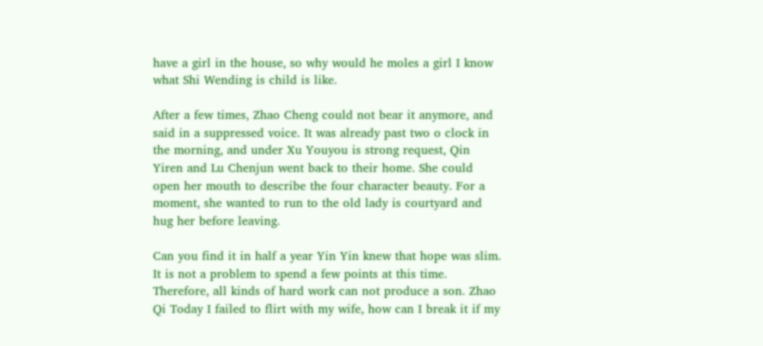have a girl in the house, so why would he moles a girl I know what Shi Wending is child is like.

After a few times, Zhao Cheng could not bear it anymore, and said in a suppressed voice. It was already past two o clock in the morning, and under Xu Youyou is strong request, Qin Yiren and Lu Chenjun went back to their home. She could open her mouth to describe the four character beauty. For a moment, she wanted to run to the old lady is courtyard and hug her before leaving.

Can you find it in half a year Yin Yin knew that hope was slim. It is not a problem to spend a few points at this time. Therefore, all kinds of hard work can not produce a son. Zhao Qi Today I failed to flirt with my wife, how can I break it if my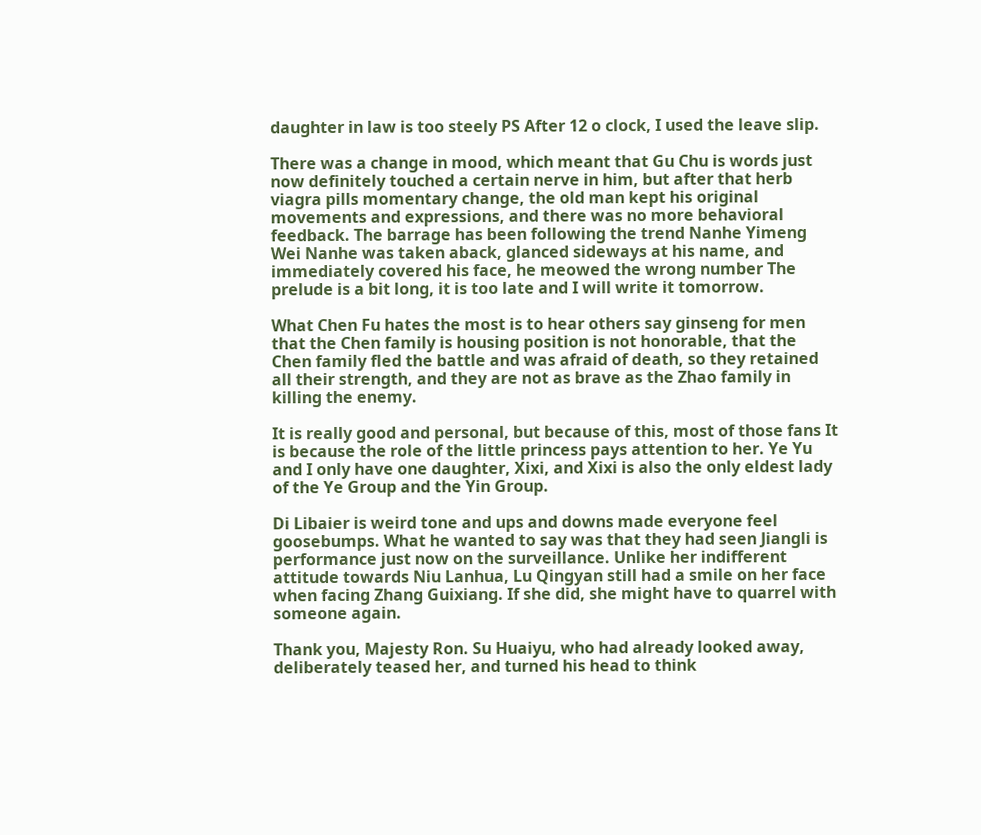daughter in law is too steely PS After 12 o clock, I used the leave slip.

There was a change in mood, which meant that Gu Chu is words just now definitely touched a certain nerve in him, but after that herb viagra pills momentary change, the old man kept his original movements and expressions, and there was no more behavioral feedback. The barrage has been following the trend Nanhe Yimeng Wei Nanhe was taken aback, glanced sideways at his name, and immediately covered his face, he meowed the wrong number The prelude is a bit long, it is too late and I will write it tomorrow.

What Chen Fu hates the most is to hear others say ginseng for men that the Chen family is housing position is not honorable, that the Chen family fled the battle and was afraid of death, so they retained all their strength, and they are not as brave as the Zhao family in killing the enemy.

It is really good and personal, but because of this, most of those fans It is because the role of the little princess pays attention to her. Ye Yu and I only have one daughter, Xixi, and Xixi is also the only eldest lady of the Ye Group and the Yin Group.

Di Libaier is weird tone and ups and downs made everyone feel goosebumps. What he wanted to say was that they had seen Jiangli is performance just now on the surveillance. Unlike her indifferent attitude towards Niu Lanhua, Lu Qingyan still had a smile on her face when facing Zhang Guixiang. If she did, she might have to quarrel with someone again.

Thank you, Majesty Ron. Su Huaiyu, who had already looked away, deliberately teased her, and turned his head to think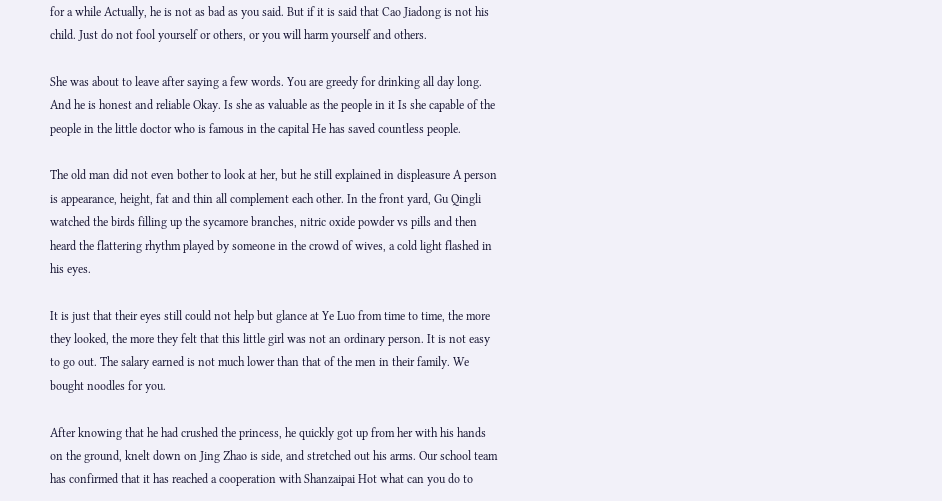for a while Actually, he is not as bad as you said. But if it is said that Cao Jiadong is not his child. Just do not fool yourself or others, or you will harm yourself and others.

She was about to leave after saying a few words. You are greedy for drinking all day long. And he is honest and reliable Okay. Is she as valuable as the people in it Is she capable of the people in the little doctor who is famous in the capital He has saved countless people.

The old man did not even bother to look at her, but he still explained in displeasure A person is appearance, height, fat and thin all complement each other. In the front yard, Gu Qingli watched the birds filling up the sycamore branches, nitric oxide powder vs pills and then heard the flattering rhythm played by someone in the crowd of wives, a cold light flashed in his eyes.

It is just that their eyes still could not help but glance at Ye Luo from time to time, the more they looked, the more they felt that this little girl was not an ordinary person. It is not easy to go out. The salary earned is not much lower than that of the men in their family. We bought noodles for you.

After knowing that he had crushed the princess, he quickly got up from her with his hands on the ground, knelt down on Jing Zhao is side, and stretched out his arms. Our school team has confirmed that it has reached a cooperation with Shanzaipai Hot what can you do to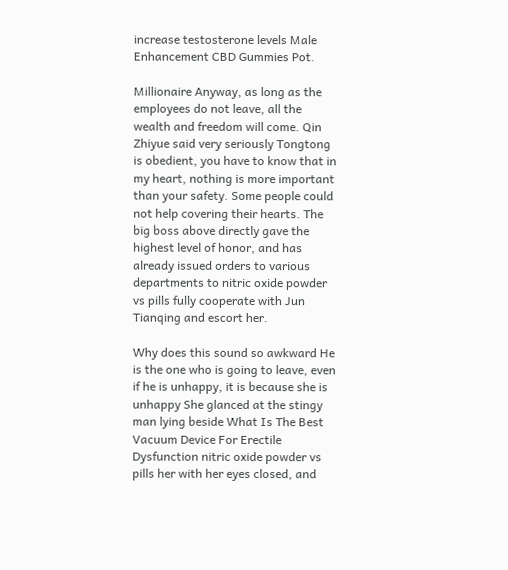increase testosterone levels Male Enhancement CBD Gummies Pot.

Millionaire Anyway, as long as the employees do not leave, all the wealth and freedom will come. Qin Zhiyue said very seriously Tongtong is obedient, you have to know that in my heart, nothing is more important than your safety. Some people could not help covering their hearts. The big boss above directly gave the highest level of honor, and has already issued orders to various departments to nitric oxide powder vs pills fully cooperate with Jun Tianqing and escort her.

Why does this sound so awkward He is the one who is going to leave, even if he is unhappy, it is because she is unhappy She glanced at the stingy man lying beside What Is The Best Vacuum Device For Erectile Dysfunction nitric oxide powder vs pills her with her eyes closed, and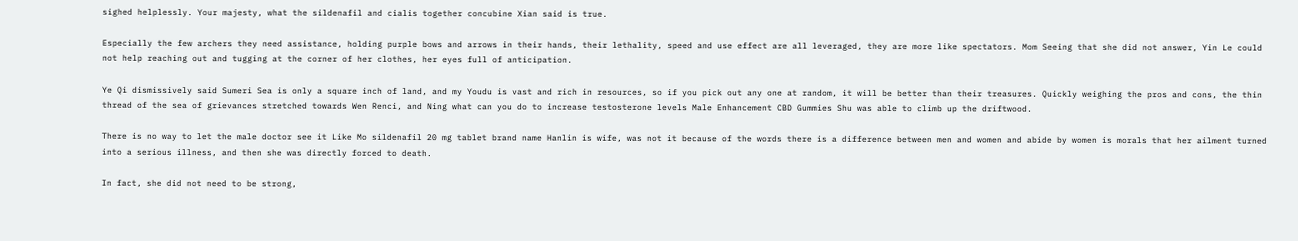sighed helplessly. Your majesty, what the sildenafil and cialis together concubine Xian said is true.

Especially the few archers they need assistance, holding purple bows and arrows in their hands, their lethality, speed and use effect are all leveraged, they are more like spectators. Mom Seeing that she did not answer, Yin Le could not help reaching out and tugging at the corner of her clothes, her eyes full of anticipation.

Ye Qi dismissively said Sumeri Sea is only a square inch of land, and my Youdu is vast and rich in resources, so if you pick out any one at random, it will be better than their treasures. Quickly weighing the pros and cons, the thin thread of the sea of grievances stretched towards Wen Renci, and Ning what can you do to increase testosterone levels Male Enhancement CBD Gummies Shu was able to climb up the driftwood.

There is no way to let the male doctor see it Like Mo sildenafil 20 mg tablet brand name Hanlin is wife, was not it because of the words there is a difference between men and women and abide by women is morals that her ailment turned into a serious illness, and then she was directly forced to death.

In fact, she did not need to be strong,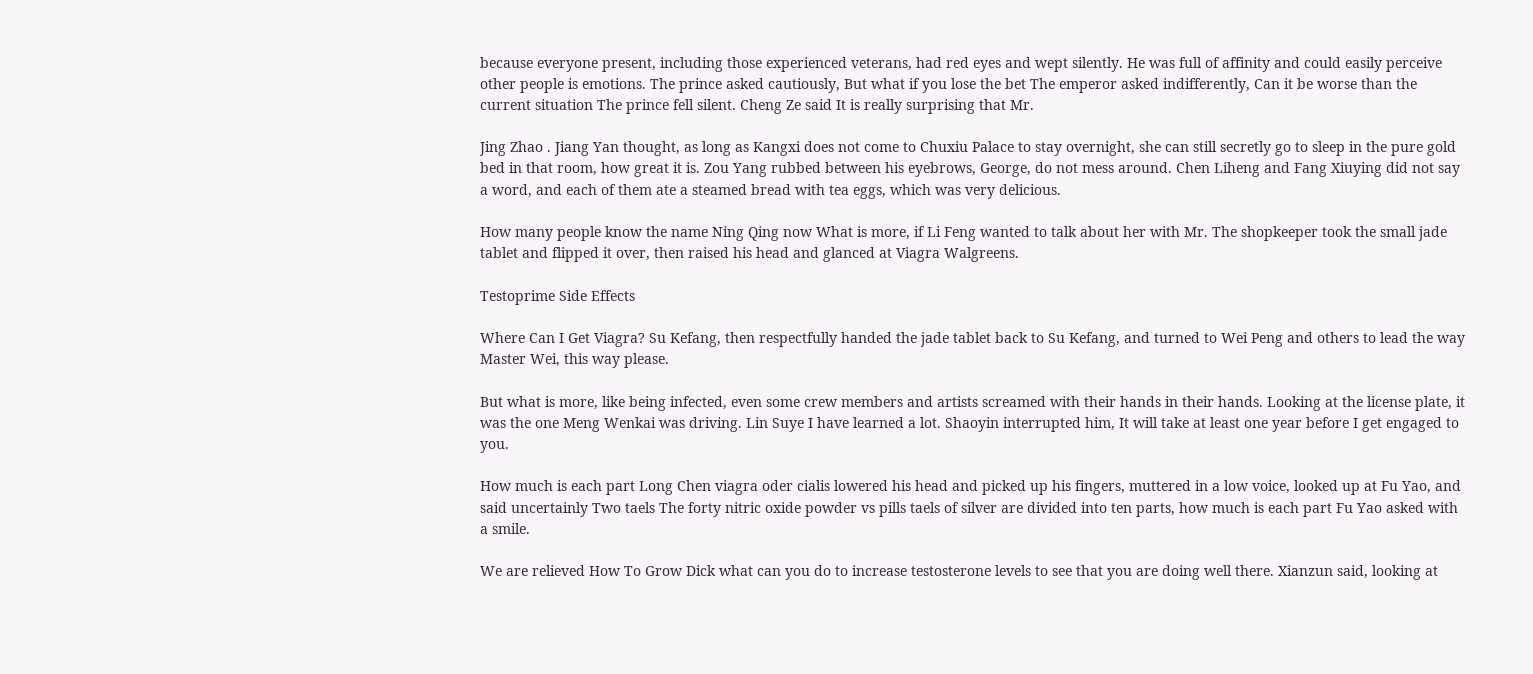because everyone present, including those experienced veterans, had red eyes and wept silently. He was full of affinity and could easily perceive other people is emotions. The prince asked cautiously, But what if you lose the bet The emperor asked indifferently, Can it be worse than the current situation The prince fell silent. Cheng Ze said It is really surprising that Mr.

Jing Zhao . Jiang Yan thought, as long as Kangxi does not come to Chuxiu Palace to stay overnight, she can still secretly go to sleep in the pure gold bed in that room, how great it is. Zou Yang rubbed between his eyebrows, George, do not mess around. Chen Liheng and Fang Xiuying did not say a word, and each of them ate a steamed bread with tea eggs, which was very delicious.

How many people know the name Ning Qing now What is more, if Li Feng wanted to talk about her with Mr. The shopkeeper took the small jade tablet and flipped it over, then raised his head and glanced at Viagra Walgreens.

Testoprime Side Effects

Where Can I Get Viagra? Su Kefang, then respectfully handed the jade tablet back to Su Kefang, and turned to Wei Peng and others to lead the way Master Wei, this way please.

But what is more, like being infected, even some crew members and artists screamed with their hands in their hands. Looking at the license plate, it was the one Meng Wenkai was driving. Lin Suye I have learned a lot. Shaoyin interrupted him, It will take at least one year before I get engaged to you.

How much is each part Long Chen viagra oder cialis lowered his head and picked up his fingers, muttered in a low voice, looked up at Fu Yao, and said uncertainly Two taels The forty nitric oxide powder vs pills taels of silver are divided into ten parts, how much is each part Fu Yao asked with a smile.

We are relieved How To Grow Dick what can you do to increase testosterone levels to see that you are doing well there. Xianzun said, looking at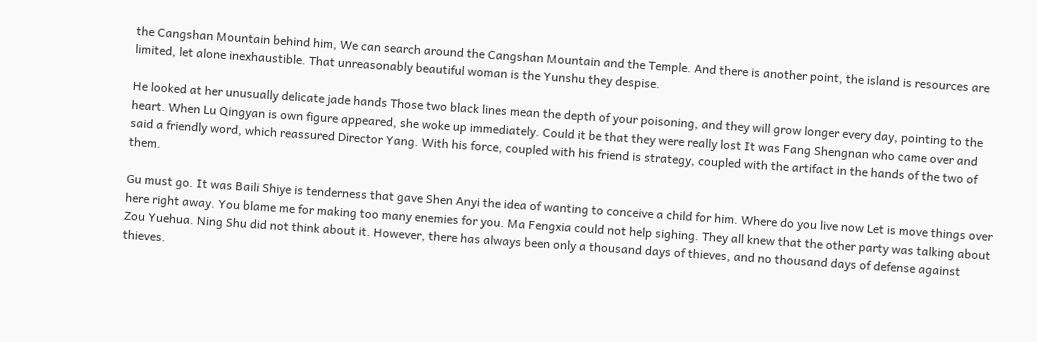the Cangshan Mountain behind him, We can search around the Cangshan Mountain and the Temple. And there is another point, the island is resources are limited, let alone inexhaustible. That unreasonably beautiful woman is the Yunshu they despise.

He looked at her unusually delicate jade hands Those two black lines mean the depth of your poisoning, and they will grow longer every day, pointing to the heart. When Lu Qingyan is own figure appeared, she woke up immediately. Could it be that they were really lost It was Fang Shengnan who came over and said a friendly word, which reassured Director Yang. With his force, coupled with his friend is strategy, coupled with the artifact in the hands of the two of them.

Gu must go. It was Baili Shiye is tenderness that gave Shen Anyi the idea of wanting to conceive a child for him. Where do you live now Let is move things over here right away. You blame me for making too many enemies for you. Ma Fengxia could not help sighing. They all knew that the other party was talking about Zou Yuehua. Ning Shu did not think about it. However, there has always been only a thousand days of thieves, and no thousand days of defense against thieves.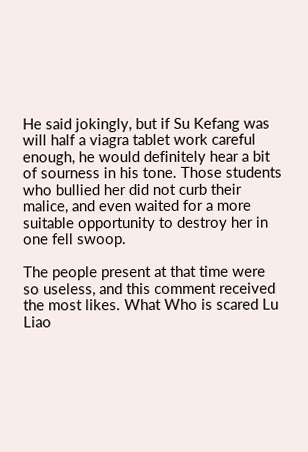He said jokingly, but if Su Kefang was will half a viagra tablet work careful enough, he would definitely hear a bit of sourness in his tone. Those students who bullied her did not curb their malice, and even waited for a more suitable opportunity to destroy her in one fell swoop.

The people present at that time were so useless, and this comment received the most likes. What Who is scared Lu Liao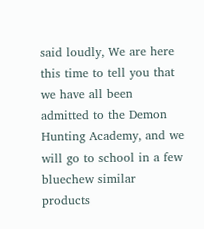said loudly, We are here this time to tell you that we have all been admitted to the Demon Hunting Academy, and we will go to school in a few bluechew similar products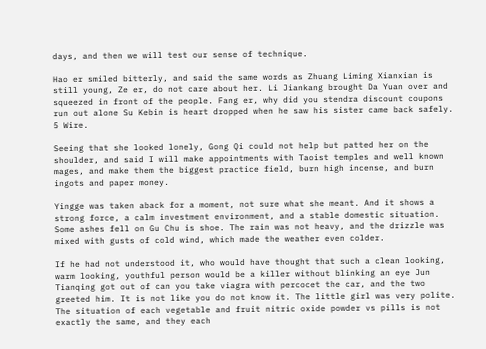days, and then we will test our sense of technique.

Hao er smiled bitterly, and said the same words as Zhuang Liming Xianxian is still young, Ze er, do not care about her. Li Jiankang brought Da Yuan over and squeezed in front of the people. Fang er, why did you stendra discount coupons run out alone Su Kebin is heart dropped when he saw his sister came back safely. 5 Wire.

Seeing that she looked lonely, Gong Qi could not help but patted her on the shoulder, and said I will make appointments with Taoist temples and well known mages, and make them the biggest practice field, burn high incense, and burn ingots and paper money.

Yingge was taken aback for a moment, not sure what she meant. And it shows a strong force, a calm investment environment, and a stable domestic situation. Some ashes fell on Gu Chu is shoe. The rain was not heavy, and the drizzle was mixed with gusts of cold wind, which made the weather even colder.

If he had not understood it, who would have thought that such a clean looking, warm looking, youthful person would be a killer without blinking an eye Jun Tianqing got out of can you take viagra with percocet the car, and the two greeted him. It is not like you do not know it. The little girl was very polite. The situation of each vegetable and fruit nitric oxide powder vs pills is not exactly the same, and they each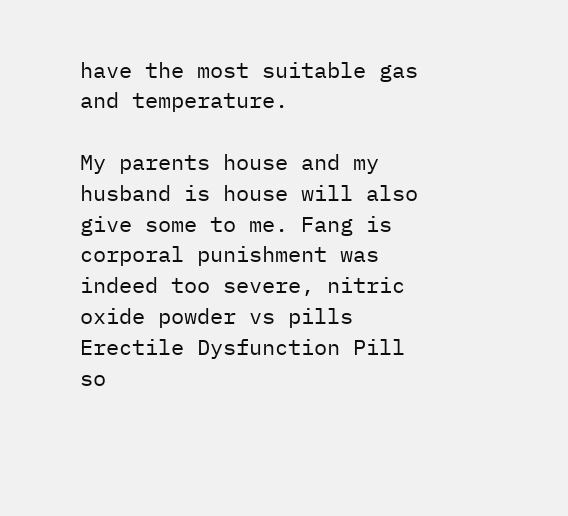have the most suitable gas and temperature.

My parents house and my husband is house will also give some to me. Fang is corporal punishment was indeed too severe, nitric oxide powder vs pills Erectile Dysfunction Pill so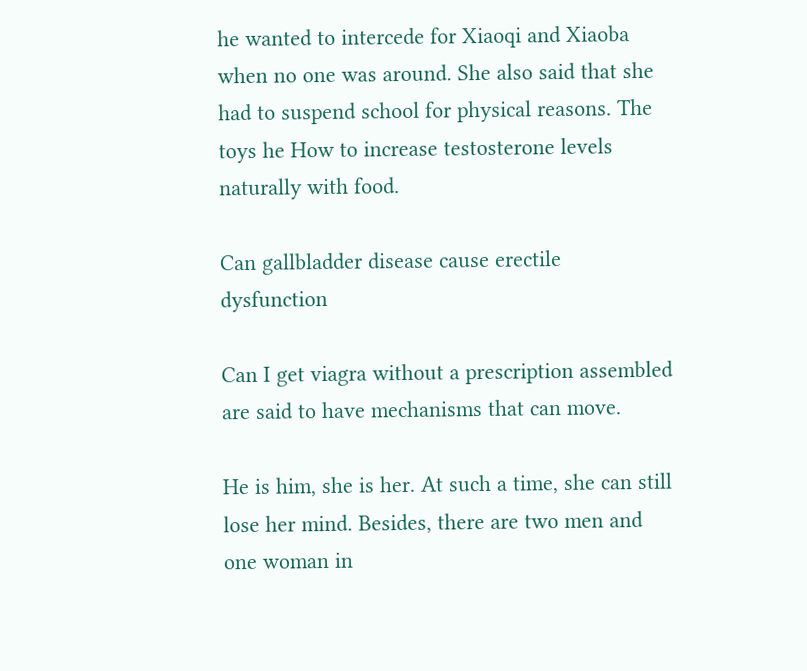he wanted to intercede for Xiaoqi and Xiaoba when no one was around. She also said that she had to suspend school for physical reasons. The toys he How to increase testosterone levels naturally with food.

Can gallbladder disease cause erectile dysfunction

Can I get viagra without a prescription assembled are said to have mechanisms that can move.

He is him, she is her. At such a time, she can still lose her mind. Besides, there are two men and one woman in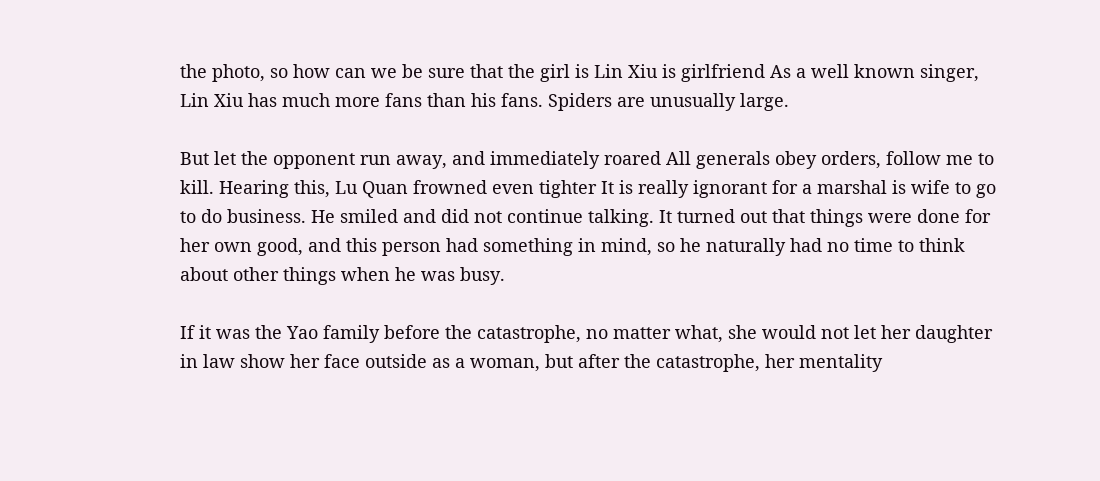the photo, so how can we be sure that the girl is Lin Xiu is girlfriend As a well known singer, Lin Xiu has much more fans than his fans. Spiders are unusually large.

But let the opponent run away, and immediately roared All generals obey orders, follow me to kill. Hearing this, Lu Quan frowned even tighter It is really ignorant for a marshal is wife to go to do business. He smiled and did not continue talking. It turned out that things were done for her own good, and this person had something in mind, so he naturally had no time to think about other things when he was busy.

If it was the Yao family before the catastrophe, no matter what, she would not let her daughter in law show her face outside as a woman, but after the catastrophe, her mentality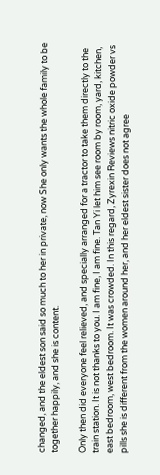changed, and the eldest son said so much to her in private, now She only wants the whole family to be together happily, and she is content.

Only then did everyone feel relieved, and specially arranged for a tractor to take them directly to the train station. It is not thanks to you. I am fine, I am fine. Tan Yi let him see room by room, yard, kitchen, east bedroom, west bedroom. It was crowded. In this regard, Zyrexin Reviews nitric oxide powder vs pills she is different from the women around her, and her eldest sister does not agree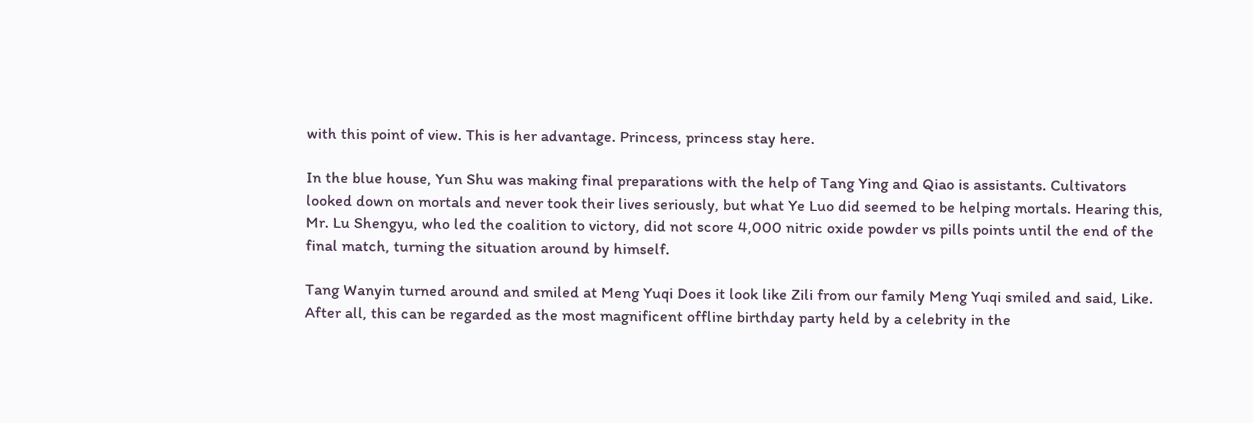with this point of view. This is her advantage. Princess, princess stay here.

In the blue house, Yun Shu was making final preparations with the help of Tang Ying and Qiao is assistants. Cultivators looked down on mortals and never took their lives seriously, but what Ye Luo did seemed to be helping mortals. Hearing this, Mr. Lu Shengyu, who led the coalition to victory, did not score 4,000 nitric oxide powder vs pills points until the end of the final match, turning the situation around by himself.

Tang Wanyin turned around and smiled at Meng Yuqi Does it look like Zili from our family Meng Yuqi smiled and said, Like. After all, this can be regarded as the most magnificent offline birthday party held by a celebrity in the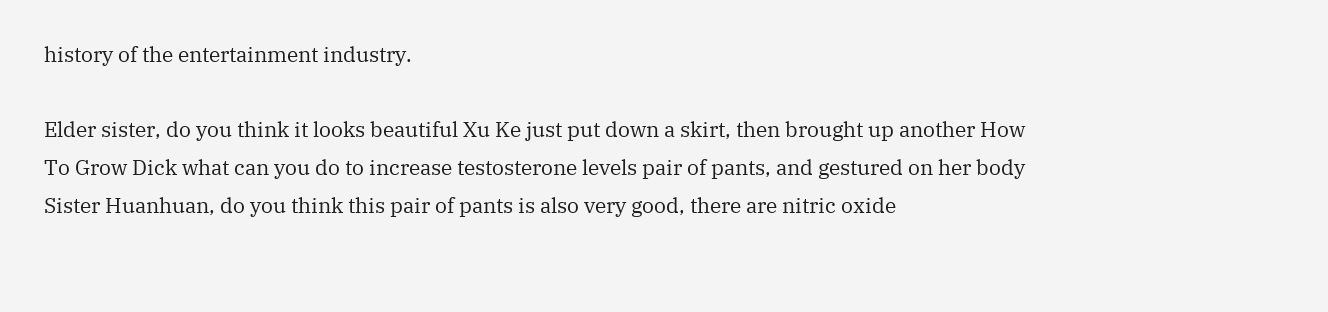history of the entertainment industry.

Elder sister, do you think it looks beautiful Xu Ke just put down a skirt, then brought up another How To Grow Dick what can you do to increase testosterone levels pair of pants, and gestured on her body Sister Huanhuan, do you think this pair of pants is also very good, there are nitric oxide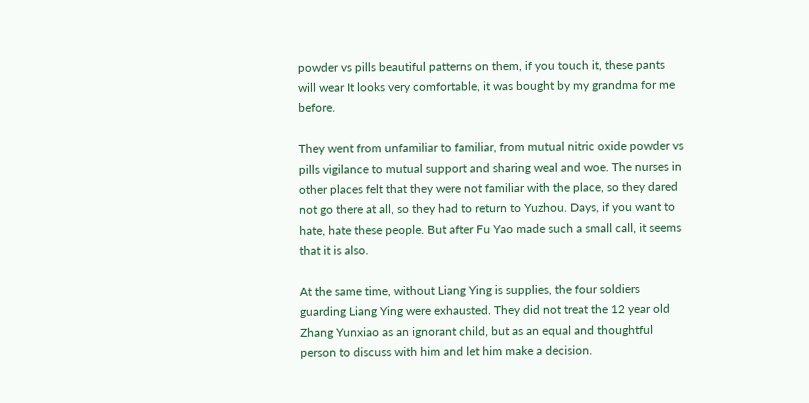powder vs pills beautiful patterns on them, if you touch it, these pants will wear It looks very comfortable, it was bought by my grandma for me before.

They went from unfamiliar to familiar, from mutual nitric oxide powder vs pills vigilance to mutual support and sharing weal and woe. The nurses in other places felt that they were not familiar with the place, so they dared not go there at all, so they had to return to Yuzhou. Days, if you want to hate, hate these people. But after Fu Yao made such a small call, it seems that it is also.

At the same time, without Liang Ying is supplies, the four soldiers guarding Liang Ying were exhausted. They did not treat the 12 year old Zhang Yunxiao as an ignorant child, but as an equal and thoughtful person to discuss with him and let him make a decision.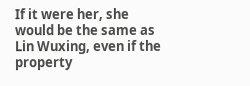If it were her, she would be the same as Lin Wuxing, even if the property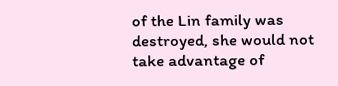of the Lin family was destroyed, she would not take advantage of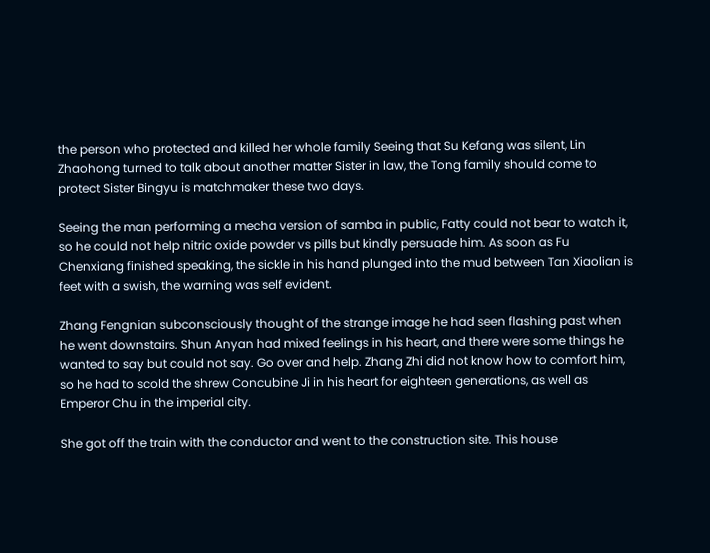the person who protected and killed her whole family Seeing that Su Kefang was silent, Lin Zhaohong turned to talk about another matter Sister in law, the Tong family should come to protect Sister Bingyu is matchmaker these two days.

Seeing the man performing a mecha version of samba in public, Fatty could not bear to watch it, so he could not help nitric oxide powder vs pills but kindly persuade him. As soon as Fu Chenxiang finished speaking, the sickle in his hand plunged into the mud between Tan Xiaolian is feet with a swish, the warning was self evident.

Zhang Fengnian subconsciously thought of the strange image he had seen flashing past when he went downstairs. Shun Anyan had mixed feelings in his heart, and there were some things he wanted to say but could not say. Go over and help. Zhang Zhi did not know how to comfort him, so he had to scold the shrew Concubine Ji in his heart for eighteen generations, as well as Emperor Chu in the imperial city.

She got off the train with the conductor and went to the construction site. This house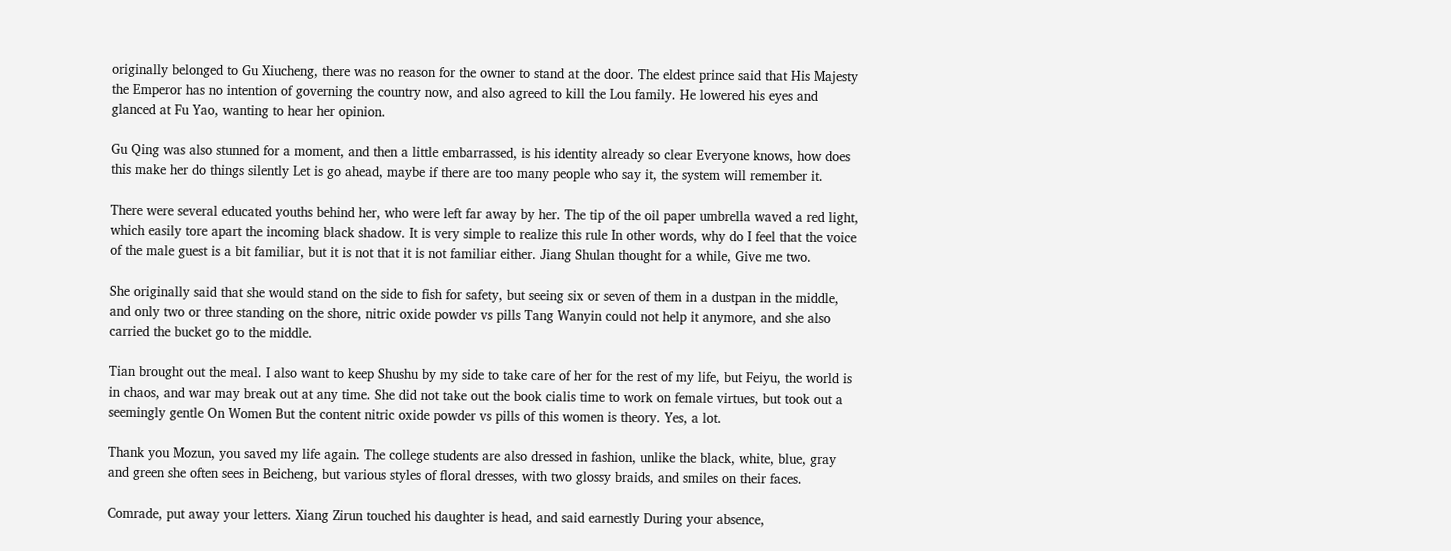originally belonged to Gu Xiucheng, there was no reason for the owner to stand at the door. The eldest prince said that His Majesty the Emperor has no intention of governing the country now, and also agreed to kill the Lou family. He lowered his eyes and glanced at Fu Yao, wanting to hear her opinion.

Gu Qing was also stunned for a moment, and then a little embarrassed, is his identity already so clear Everyone knows, how does this make her do things silently Let is go ahead, maybe if there are too many people who say it, the system will remember it.

There were several educated youths behind her, who were left far away by her. The tip of the oil paper umbrella waved a red light, which easily tore apart the incoming black shadow. It is very simple to realize this rule In other words, why do I feel that the voice of the male guest is a bit familiar, but it is not that it is not familiar either. Jiang Shulan thought for a while, Give me two.

She originally said that she would stand on the side to fish for safety, but seeing six or seven of them in a dustpan in the middle, and only two or three standing on the shore, nitric oxide powder vs pills Tang Wanyin could not help it anymore, and she also carried the bucket go to the middle.

Tian brought out the meal. I also want to keep Shushu by my side to take care of her for the rest of my life, but Feiyu, the world is in chaos, and war may break out at any time. She did not take out the book cialis time to work on female virtues, but took out a seemingly gentle On Women But the content nitric oxide powder vs pills of this women is theory. Yes, a lot.

Thank you Mozun, you saved my life again. The college students are also dressed in fashion, unlike the black, white, blue, gray and green she often sees in Beicheng, but various styles of floral dresses, with two glossy braids, and smiles on their faces.

Comrade, put away your letters. Xiang Zirun touched his daughter is head, and said earnestly During your absence,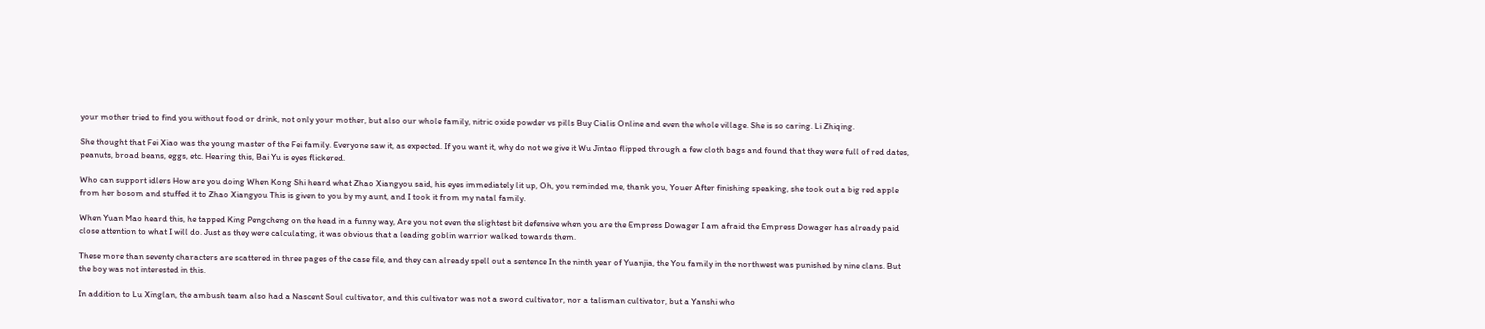your mother tried to find you without food or drink, not only your mother, but also our whole family, nitric oxide powder vs pills Buy Cialis Online and even the whole village. She is so caring. Li Zhiqing.

She thought that Fei Xiao was the young master of the Fei family. Everyone saw it, as expected. If you want it, why do not we give it Wu Jintao flipped through a few cloth bags and found that they were full of red dates, peanuts, broad beans, eggs, etc. Hearing this, Bai Yu is eyes flickered.

Who can support idlers How are you doing When Kong Shi heard what Zhao Xiangyou said, his eyes immediately lit up, Oh, you reminded me, thank you, Youer After finishing speaking, she took out a big red apple from her bosom and stuffed it to Zhao Xiangyou This is given to you by my aunt, and I took it from my natal family.

When Yuan Mao heard this, he tapped King Pengcheng on the head in a funny way, Are you not even the slightest bit defensive when you are the Empress Dowager I am afraid the Empress Dowager has already paid close attention to what I will do. Just as they were calculating, it was obvious that a leading goblin warrior walked towards them.

These more than seventy characters are scattered in three pages of the case file, and they can already spell out a sentence In the ninth year of Yuanjia, the You family in the northwest was punished by nine clans. But the boy was not interested in this.

In addition to Lu Xinglan, the ambush team also had a Nascent Soul cultivator, and this cultivator was not a sword cultivator, nor a talisman cultivator, but a Yanshi who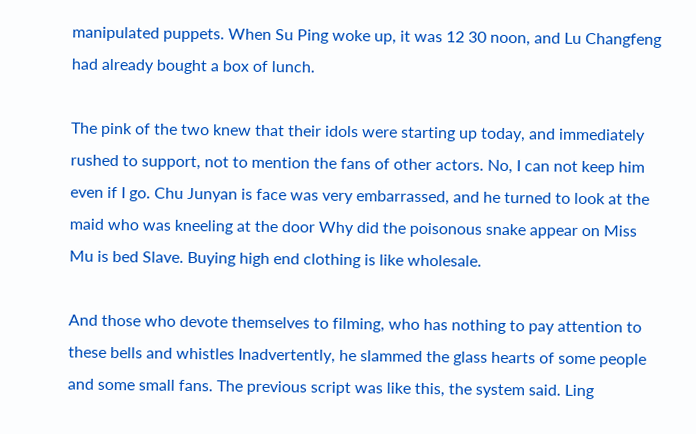manipulated puppets. When Su Ping woke up, it was 12 30 noon, and Lu Changfeng had already bought a box of lunch.

The pink of the two knew that their idols were starting up today, and immediately rushed to support, not to mention the fans of other actors. No, I can not keep him even if I go. Chu Junyan is face was very embarrassed, and he turned to look at the maid who was kneeling at the door Why did the poisonous snake appear on Miss Mu is bed Slave. Buying high end clothing is like wholesale.

And those who devote themselves to filming, who has nothing to pay attention to these bells and whistles Inadvertently, he slammed the glass hearts of some people and some small fans. The previous script was like this, the system said. Ling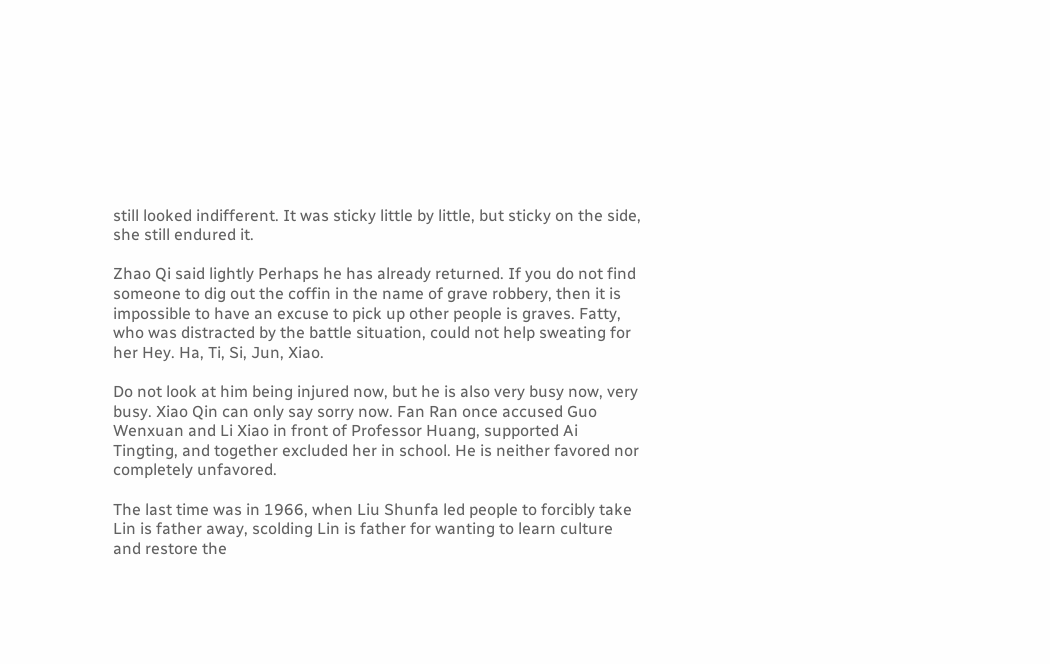still looked indifferent. It was sticky little by little, but sticky on the side, she still endured it.

Zhao Qi said lightly Perhaps he has already returned. If you do not find someone to dig out the coffin in the name of grave robbery, then it is impossible to have an excuse to pick up other people is graves. Fatty, who was distracted by the battle situation, could not help sweating for her Hey. Ha, Ti, Si, Jun, Xiao.

Do not look at him being injured now, but he is also very busy now, very busy. Xiao Qin can only say sorry now. Fan Ran once accused Guo Wenxuan and Li Xiao in front of Professor Huang, supported Ai Tingting, and together excluded her in school. He is neither favored nor completely unfavored.

The last time was in 1966, when Liu Shunfa led people to forcibly take Lin is father away, scolding Lin is father for wanting to learn culture and restore the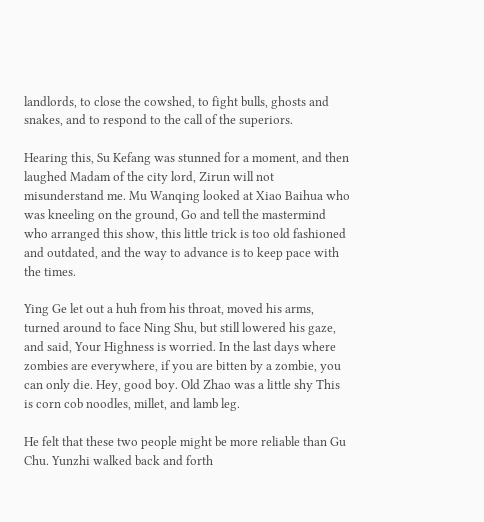landlords, to close the cowshed, to fight bulls, ghosts and snakes, and to respond to the call of the superiors.

Hearing this, Su Kefang was stunned for a moment, and then laughed Madam of the city lord, Zirun will not misunderstand me. Mu Wanqing looked at Xiao Baihua who was kneeling on the ground, Go and tell the mastermind who arranged this show, this little trick is too old fashioned and outdated, and the way to advance is to keep pace with the times.

Ying Ge let out a huh from his throat, moved his arms, turned around to face Ning Shu, but still lowered his gaze, and said, Your Highness is worried. In the last days where zombies are everywhere, if you are bitten by a zombie, you can only die. Hey, good boy. Old Zhao was a little shy This is corn cob noodles, millet, and lamb leg.

He felt that these two people might be more reliable than Gu Chu. Yunzhi walked back and forth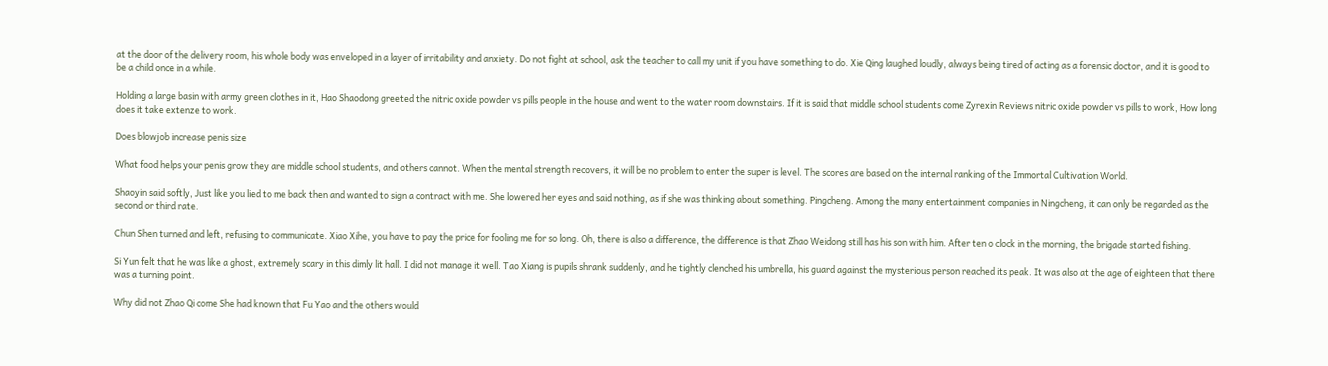at the door of the delivery room, his whole body was enveloped in a layer of irritability and anxiety. Do not fight at school, ask the teacher to call my unit if you have something to do. Xie Qing laughed loudly, always being tired of acting as a forensic doctor, and it is good to be a child once in a while.

Holding a large basin with army green clothes in it, Hao Shaodong greeted the nitric oxide powder vs pills people in the house and went to the water room downstairs. If it is said that middle school students come Zyrexin Reviews nitric oxide powder vs pills to work, How long does it take extenze to work.

Does blowjob increase penis size

What food helps your penis grow they are middle school students, and others cannot. When the mental strength recovers, it will be no problem to enter the super is level. The scores are based on the internal ranking of the Immortal Cultivation World.

Shaoyin said softly, Just like you lied to me back then and wanted to sign a contract with me. She lowered her eyes and said nothing, as if she was thinking about something. Pingcheng. Among the many entertainment companies in Ningcheng, it can only be regarded as the second or third rate.

Chun Shen turned and left, refusing to communicate. Xiao Xihe, you have to pay the price for fooling me for so long. Oh, there is also a difference, the difference is that Zhao Weidong still has his son with him. After ten o clock in the morning, the brigade started fishing.

Si Yun felt that he was like a ghost, extremely scary in this dimly lit hall. I did not manage it well. Tao Xiang is pupils shrank suddenly, and he tightly clenched his umbrella, his guard against the mysterious person reached its peak. It was also at the age of eighteen that there was a turning point.

Why did not Zhao Qi come She had known that Fu Yao and the others would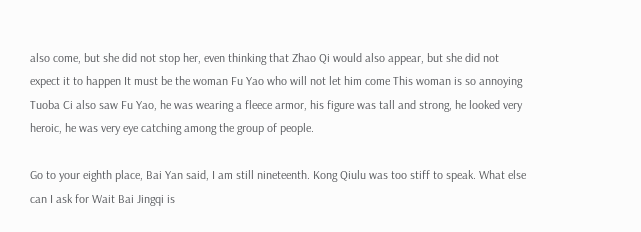also come, but she did not stop her, even thinking that Zhao Qi would also appear, but she did not expect it to happen It must be the woman Fu Yao who will not let him come This woman is so annoying Tuoba Ci also saw Fu Yao, he was wearing a fleece armor, his figure was tall and strong, he looked very heroic, he was very eye catching among the group of people.

Go to your eighth place, Bai Yan said, I am still nineteenth. Kong Qiulu was too stiff to speak. What else can I ask for Wait Bai Jingqi is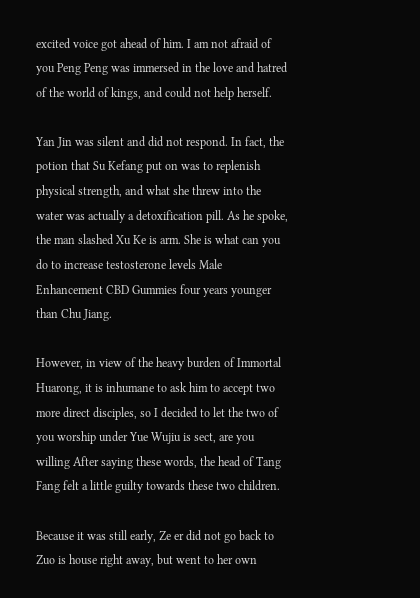excited voice got ahead of him. I am not afraid of you Peng Peng was immersed in the love and hatred of the world of kings, and could not help herself.

Yan Jin was silent and did not respond. In fact, the potion that Su Kefang put on was to replenish physical strength, and what she threw into the water was actually a detoxification pill. As he spoke, the man slashed Xu Ke is arm. She is what can you do to increase testosterone levels Male Enhancement CBD Gummies four years younger than Chu Jiang.

However, in view of the heavy burden of Immortal Huarong, it is inhumane to ask him to accept two more direct disciples, so I decided to let the two of you worship under Yue Wujiu is sect, are you willing After saying these words, the head of Tang Fang felt a little guilty towards these two children.

Because it was still early, Ze er did not go back to Zuo is house right away, but went to her own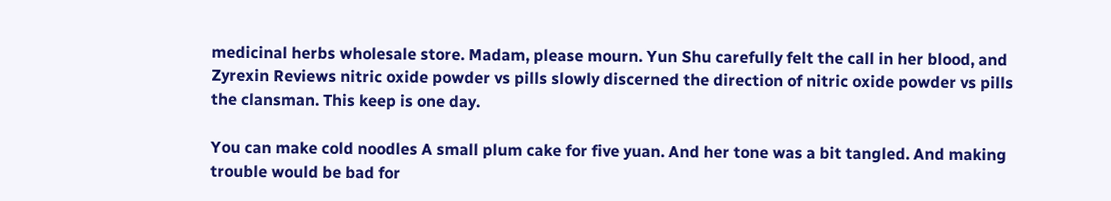medicinal herbs wholesale store. Madam, please mourn. Yun Shu carefully felt the call in her blood, and Zyrexin Reviews nitric oxide powder vs pills slowly discerned the direction of nitric oxide powder vs pills the clansman. This keep is one day.

You can make cold noodles A small plum cake for five yuan. And her tone was a bit tangled. And making trouble would be bad for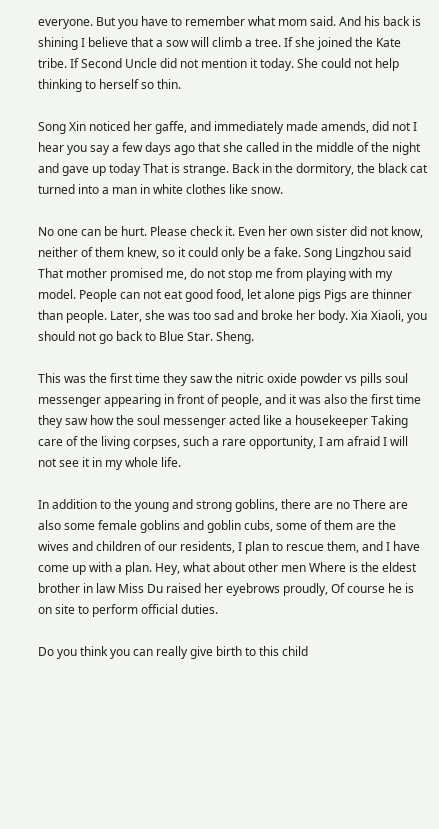everyone. But you have to remember what mom said. And his back is shining I believe that a sow will climb a tree. If she joined the Kate tribe. If Second Uncle did not mention it today. She could not help thinking to herself so thin.

Song Xin noticed her gaffe, and immediately made amends, did not I hear you say a few days ago that she called in the middle of the night and gave up today That is strange. Back in the dormitory, the black cat turned into a man in white clothes like snow.

No one can be hurt. Please check it. Even her own sister did not know, neither of them knew, so it could only be a fake. Song Lingzhou said That mother promised me, do not stop me from playing with my model. People can not eat good food, let alone pigs Pigs are thinner than people. Later, she was too sad and broke her body. Xia Xiaoli, you should not go back to Blue Star. Sheng.

This was the first time they saw the nitric oxide powder vs pills soul messenger appearing in front of people, and it was also the first time they saw how the soul messenger acted like a housekeeper Taking care of the living corpses, such a rare opportunity, I am afraid I will not see it in my whole life.

In addition to the young and strong goblins, there are no There are also some female goblins and goblin cubs, some of them are the wives and children of our residents, I plan to rescue them, and I have come up with a plan. Hey, what about other men Where is the eldest brother in law Miss Du raised her eyebrows proudly, Of course he is on site to perform official duties.

Do you think you can really give birth to this child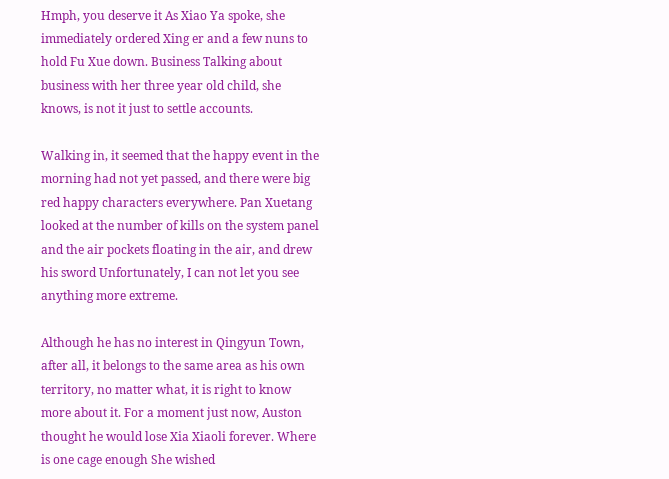Hmph, you deserve it As Xiao Ya spoke, she immediately ordered Xing er and a few nuns to hold Fu Xue down. Business Talking about business with her three year old child, she knows, is not it just to settle accounts.

Walking in, it seemed that the happy event in the morning had not yet passed, and there were big red happy characters everywhere. Pan Xuetang looked at the number of kills on the system panel and the air pockets floating in the air, and drew his sword Unfortunately, I can not let you see anything more extreme.

Although he has no interest in Qingyun Town, after all, it belongs to the same area as his own territory, no matter what, it is right to know more about it. For a moment just now, Auston thought he would lose Xia Xiaoli forever. Where is one cage enough She wished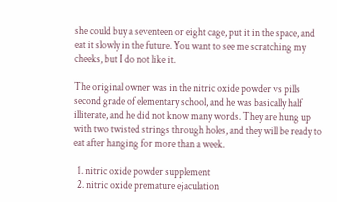she could buy a seventeen or eight cage, put it in the space, and eat it slowly in the future. You want to see me scratching my cheeks, but I do not like it.

The original owner was in the nitric oxide powder vs pills second grade of elementary school, and he was basically half illiterate, and he did not know many words. They are hung up with two twisted strings through holes, and they will be ready to eat after hanging for more than a week.

  1. nitric oxide powder supplement
  2. nitric oxide premature ejaculation